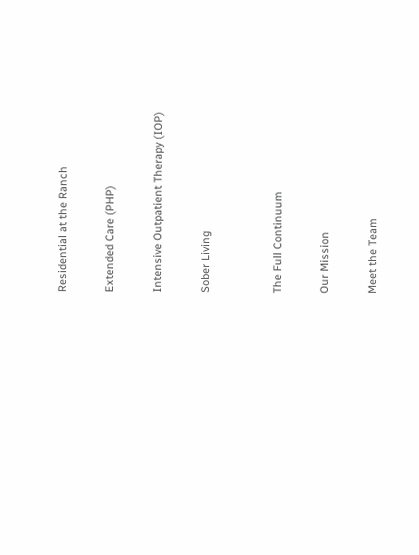Residential at the Ranch

Extended Care (PHP)

Intensive Outpatient Therapy (IOP)

Sober Living


The Full Continuum

Our Mission

Meet the Team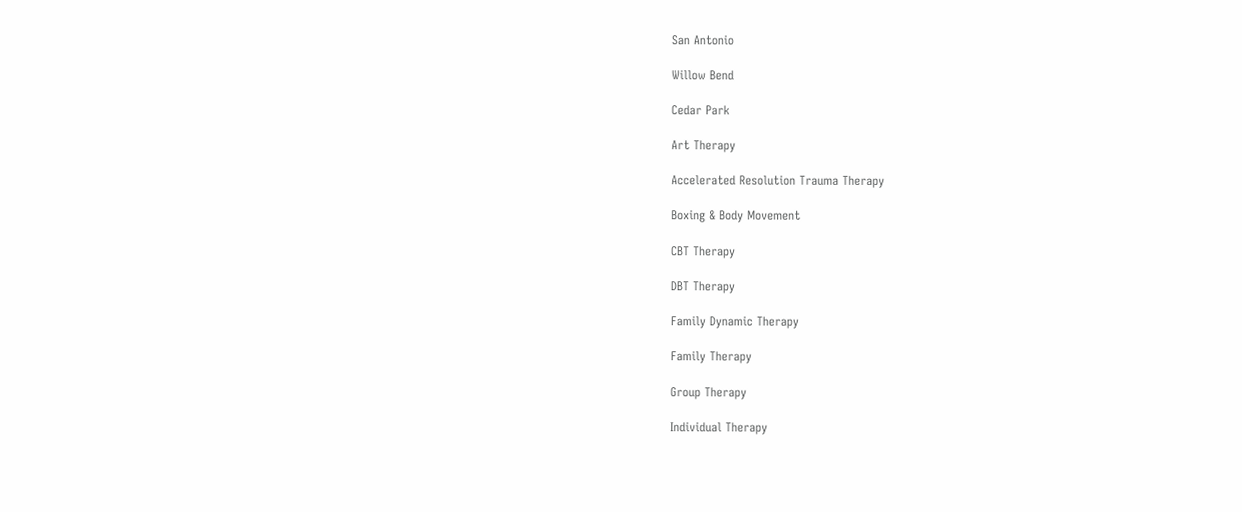San Antonio

Willow Bend

Cedar Park

Art Therapy

Accelerated Resolution Trauma Therapy

Boxing & Body Movement

CBT Therapy

DBT Therapy

Family Dynamic Therapy

Family Therapy

Group Therapy

Individual Therapy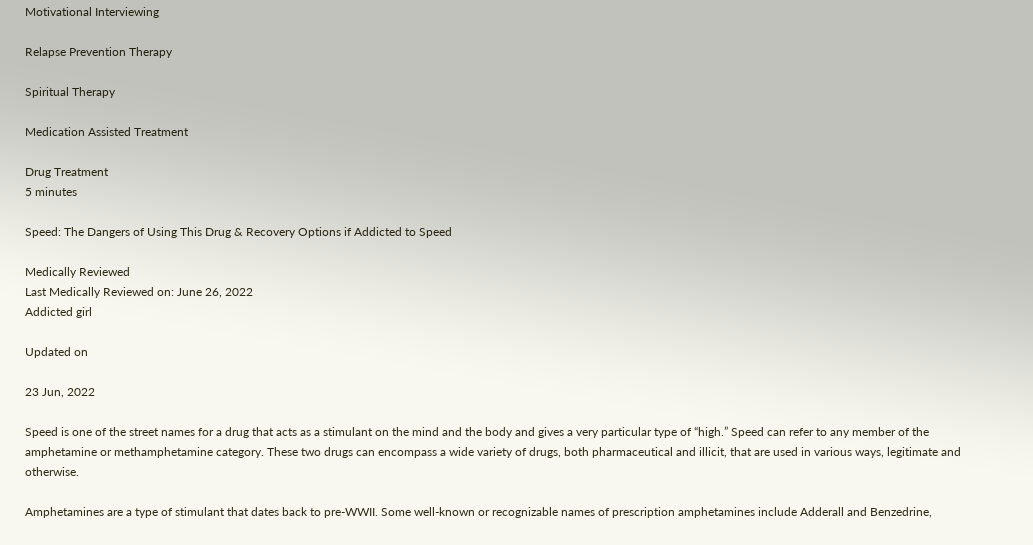Motivational Interviewing

Relapse Prevention Therapy

Spiritual Therapy

Medication Assisted Treatment

Drug Treatment
5 minutes

Speed: The Dangers of Using This Drug & Recovery Options if Addicted to Speed

Medically Reviewed
Last Medically Reviewed on: June 26, 2022
Addicted girl

Updated on

23 Jun, 2022

Speed is one of the street names for a drug that acts as a stimulant on the mind and the body and gives a very particular type of “high.” Speed can refer to any member of the amphetamine or methamphetamine category. These two drugs can encompass a wide variety of drugs, both pharmaceutical and illicit, that are used in various ways, legitimate and otherwise.

Amphetamines are a type of stimulant that dates back to pre-WWII. Some well-known or recognizable names of prescription amphetamines include Adderall and Benzedrine,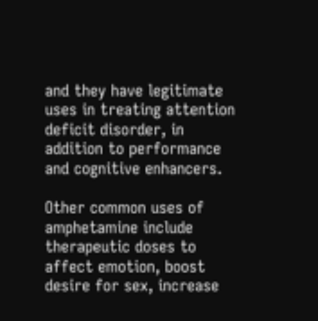and they have legitimate uses in treating attention deficit disorder, in addition to performance and cognitive enhancers.

Other common uses of amphetamine include therapeutic doses to affect emotion, boost desire for sex, increase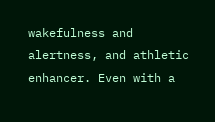wakefulness and alertness, and athletic enhancer. Even with a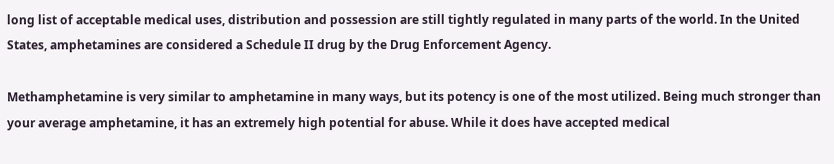long list of acceptable medical uses, distribution and possession are still tightly regulated in many parts of the world. In the United States, amphetamines are considered a Schedule II drug by the Drug Enforcement Agency.

Methamphetamine is very similar to amphetamine in many ways, but its potency is one of the most utilized. Being much stronger than your average amphetamine, it has an extremely high potential for abuse. While it does have accepted medical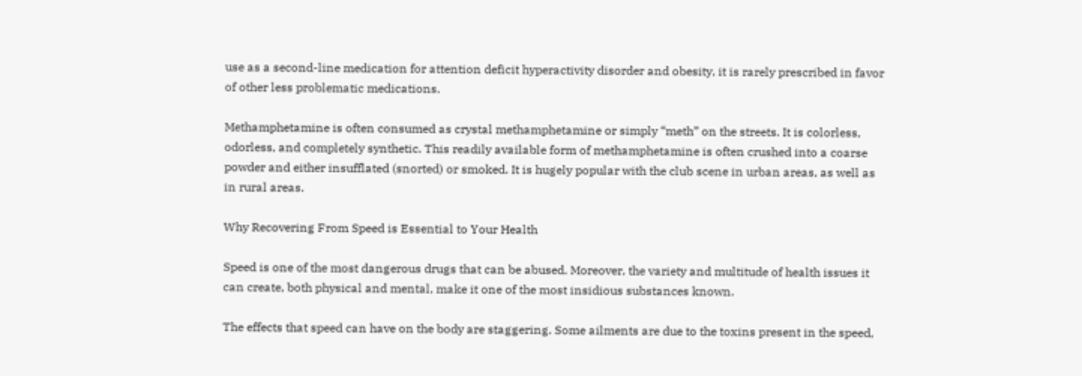use as a second-line medication for attention deficit hyperactivity disorder and obesity, it is rarely prescribed in favor of other less problematic medications.

Methamphetamine is often consumed as crystal methamphetamine or simply “meth” on the streets. It is colorless, odorless, and completely synthetic. This readily available form of methamphetamine is often crushed into a coarse powder and either insufflated (snorted) or smoked. It is hugely popular with the club scene in urban areas, as well as in rural areas.

Why Recovering From Speed is Essential to Your Health

Speed is one of the most dangerous drugs that can be abused. Moreover, the variety and multitude of health issues it can create, both physical and mental, make it one of the most insidious substances known.

The effects that speed can have on the body are staggering. Some ailments are due to the toxins present in the speed,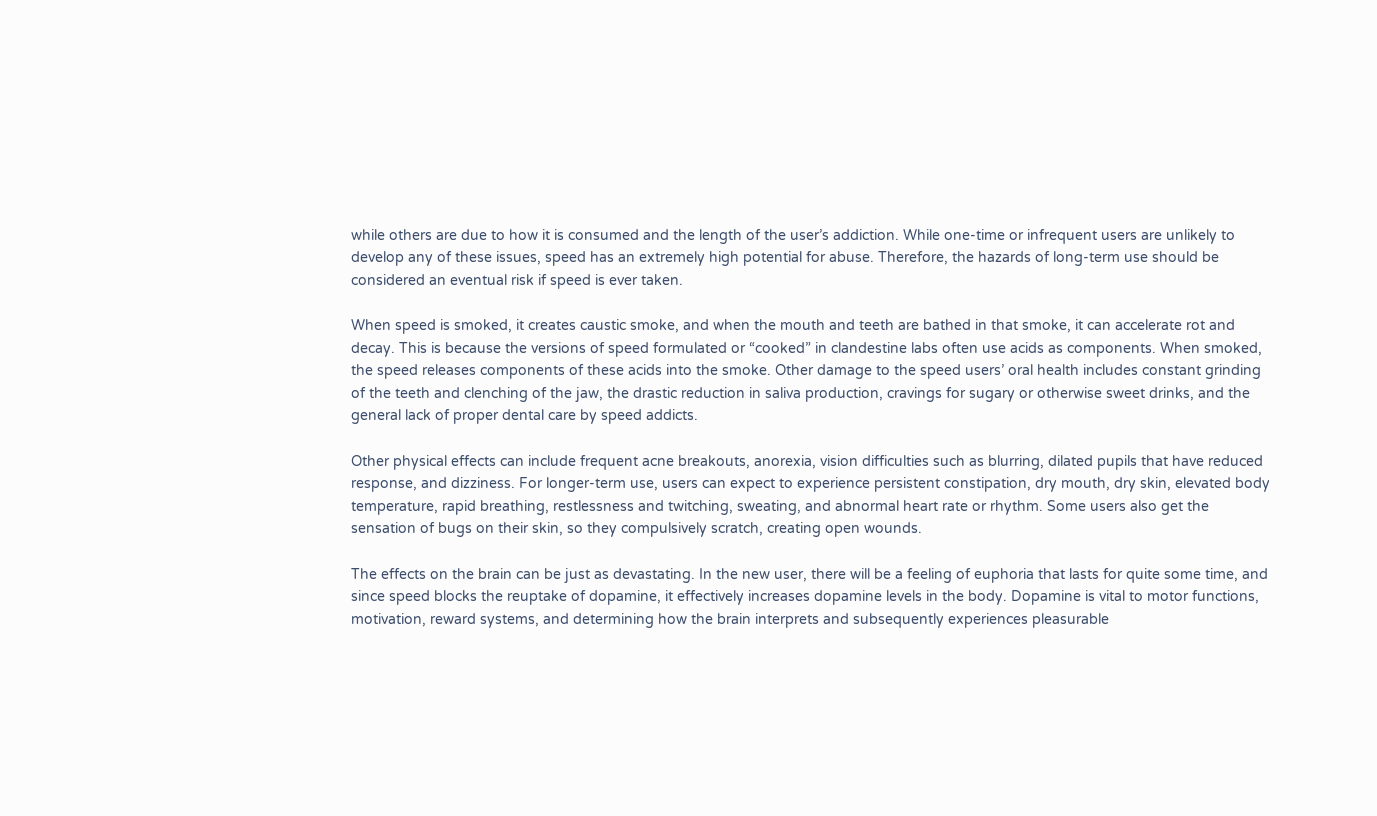while others are due to how it is consumed and the length of the user’s addiction. While one-time or infrequent users are unlikely to develop any of these issues, speed has an extremely high potential for abuse. Therefore, the hazards of long-term use should be considered an eventual risk if speed is ever taken.

When speed is smoked, it creates caustic smoke, and when the mouth and teeth are bathed in that smoke, it can accelerate rot and decay. This is because the versions of speed formulated or “cooked” in clandestine labs often use acids as components. When smoked, the speed releases components of these acids into the smoke. Other damage to the speed users’ oral health includes constant grinding of the teeth and clenching of the jaw, the drastic reduction in saliva production, cravings for sugary or otherwise sweet drinks, and the general lack of proper dental care by speed addicts.

Other physical effects can include frequent acne breakouts, anorexia, vision difficulties such as blurring, dilated pupils that have reduced response, and dizziness. For longer-term use, users can expect to experience persistent constipation, dry mouth, dry skin, elevated body temperature, rapid breathing, restlessness and twitching, sweating, and abnormal heart rate or rhythm. Some users also get the sensation of bugs on their skin, so they compulsively scratch, creating open wounds.

The effects on the brain can be just as devastating. In the new user, there will be a feeling of euphoria that lasts for quite some time, and since speed blocks the reuptake of dopamine, it effectively increases dopamine levels in the body. Dopamine is vital to motor functions, motivation, reward systems, and determining how the brain interprets and subsequently experiences pleasurable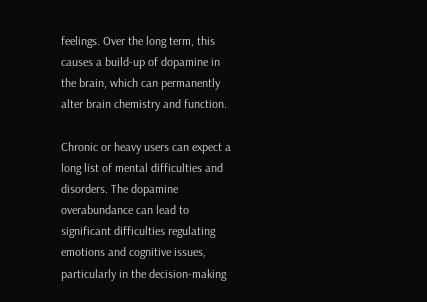feelings. Over the long term, this causes a build-up of dopamine in the brain, which can permanently alter brain chemistry and function.

Chronic or heavy users can expect a long list of mental difficulties and disorders. The dopamine overabundance can lead to significant difficulties regulating emotions and cognitive issues, particularly in the decision-making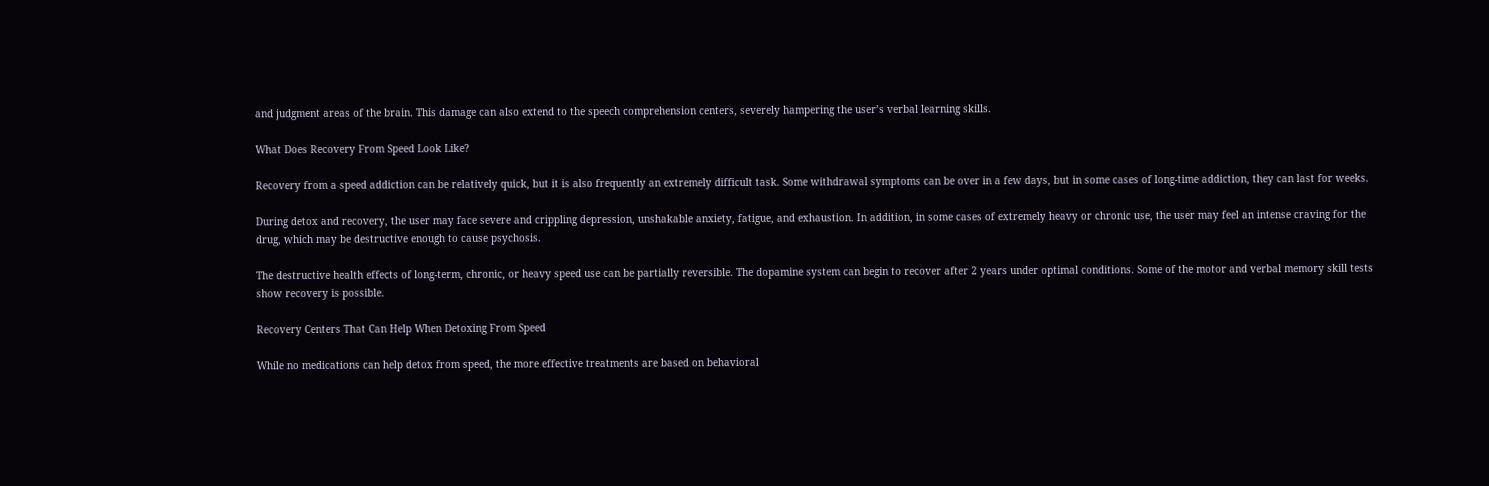and judgment areas of the brain. This damage can also extend to the speech comprehension centers, severely hampering the user’s verbal learning skills.

What Does Recovery From Speed Look Like?

Recovery from a speed addiction can be relatively quick, but it is also frequently an extremely difficult task. Some withdrawal symptoms can be over in a few days, but in some cases of long-time addiction, they can last for weeks.

During detox and recovery, the user may face severe and crippling depression, unshakable anxiety, fatigue, and exhaustion. In addition, in some cases of extremely heavy or chronic use, the user may feel an intense craving for the drug, which may be destructive enough to cause psychosis.

The destructive health effects of long-term, chronic, or heavy speed use can be partially reversible. The dopamine system can begin to recover after 2 years under optimal conditions. Some of the motor and verbal memory skill tests show recovery is possible.

Recovery Centers That Can Help When Detoxing From Speed

While no medications can help detox from speed, the more effective treatments are based on behavioral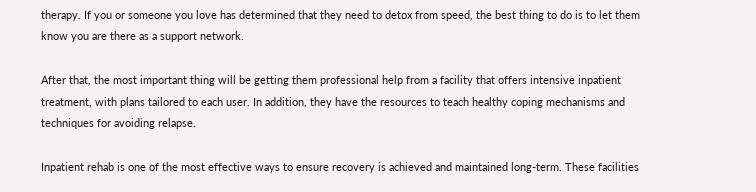therapy. If you or someone you love has determined that they need to detox from speed, the best thing to do is to let them know you are there as a support network.

After that, the most important thing will be getting them professional help from a facility that offers intensive inpatient treatment, with plans tailored to each user. In addition, they have the resources to teach healthy coping mechanisms and techniques for avoiding relapse.

Inpatient rehab is one of the most effective ways to ensure recovery is achieved and maintained long-term. These facilities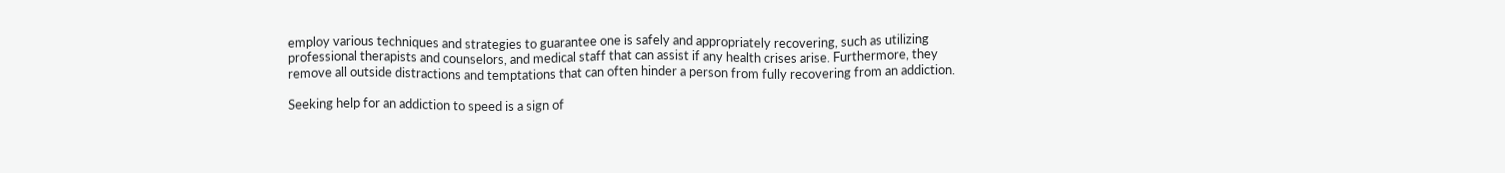employ various techniques and strategies to guarantee one is safely and appropriately recovering, such as utilizing professional therapists and counselors, and medical staff that can assist if any health crises arise. Furthermore, they remove all outside distractions and temptations that can often hinder a person from fully recovering from an addiction.

Seeking help for an addiction to speed is a sign of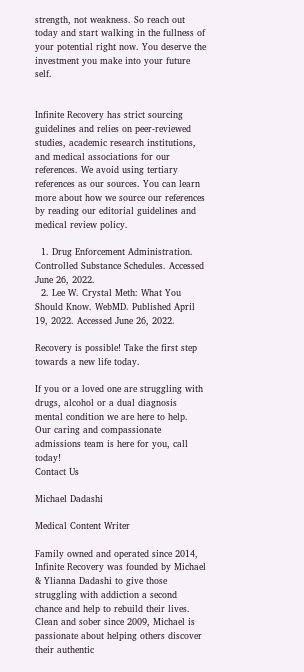strength, not weakness. So reach out today and start walking in the fullness of your potential right now. You deserve the investment you make into your future self.


Infinite Recovery has strict sourcing guidelines and relies on peer-reviewed studies, academic research institutions, and medical associations for our references. We avoid using tertiary references as our sources. You can learn more about how we source our references by reading our editorial guidelines and medical review policy.

  1. Drug Enforcement Administration. Controlled Substance Schedules. Accessed June 26, 2022.
  2. Lee W. Crystal Meth: What You Should Know. WebMD. Published April 19, 2022. Accessed June 26, 2022.

Recovery is possible! Take the first step towards a new life today.

If you or a loved one are struggling with drugs, alcohol or a dual diagnosis mental condition we are here to help. Our caring and compassionate admissions team is here for you, call today!
Contact Us

Michael Dadashi

Medical Content Writer

Family owned and operated since 2014, Infinite Recovery was founded by Michael & Ylianna Dadashi to give those struggling with addiction a second chance and help to rebuild their lives. Clean and sober since 2009, Michael is passionate about helping others discover their authentic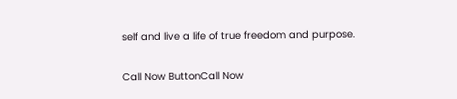self and live a life of true freedom and purpose.

Call Now ButtonCall Now